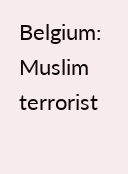Belgium: Muslim terrorist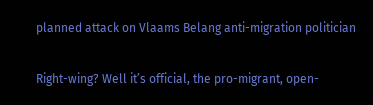planned attack on Vlaams Belang anti-migration politician

Right-wing? Well it’s official, the pro-migrant, open-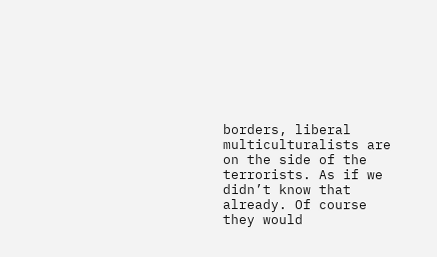borders, liberal multiculturalists are on the side of the terrorists. As if we didn’t know that already. Of course they would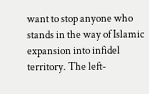want to stop anyone who stands in the way of Islamic expansion into infidel territory. The left-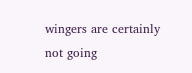wingers are certainly not going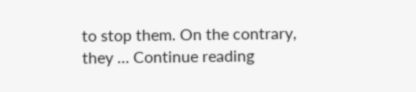to stop them. On the contrary, they … Continue reading